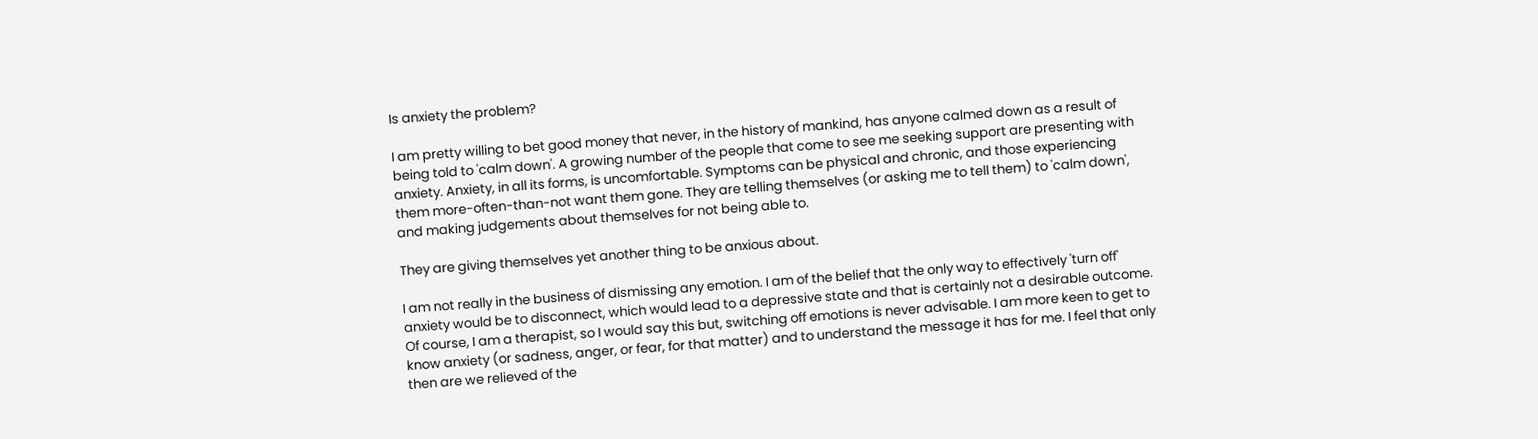Is anxiety the problem?

I am pretty willing to bet good money that never, in the history of mankind, has anyone calmed down as a result of being told to 'calm down'. A growing number of the people that come to see me seeking support are presenting with anxiety. Anxiety, in all its forms, is uncomfortable. Symptoms can be physical and chronic, and those experiencing them more-often-than-not want them gone. They are telling themselves (or asking me to tell them) to 'calm down', and making judgements about themselves for not being able to.

They are giving themselves yet another thing to be anxious about.

I am not really in the business of dismissing any emotion. I am of the belief that the only way to effectively 'turn off' anxiety would be to disconnect, which would lead to a depressive state and that is certainly not a desirable outcome. Of course, I am a therapist, so I would say this but, switching off emotions is never advisable. I am more keen to get to know anxiety (or sadness, anger, or fear, for that matter) and to understand the message it has for me. I feel that only then are we relieved of the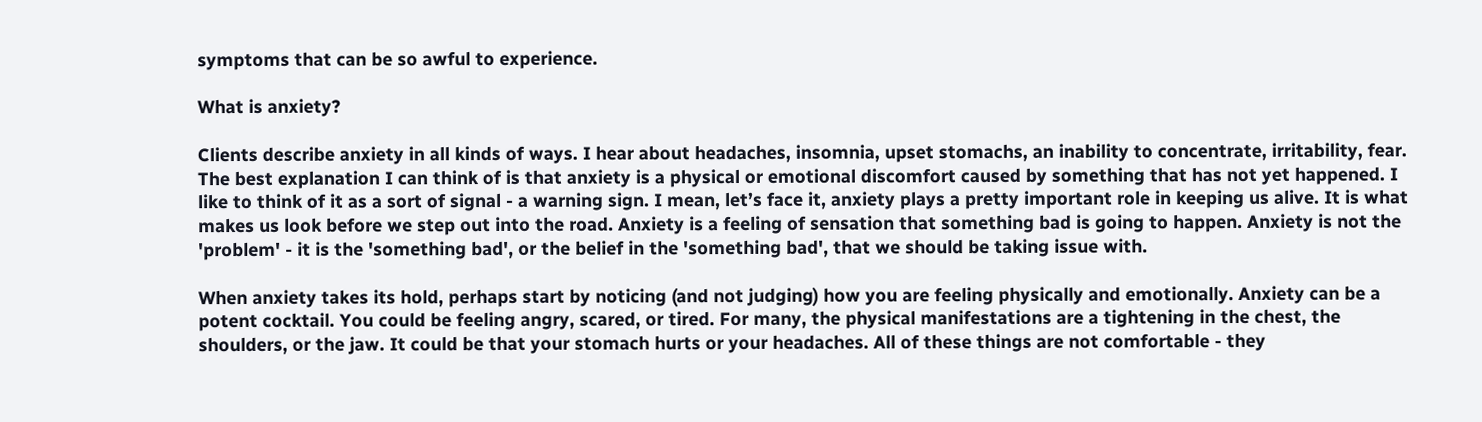symptoms that can be so awful to experience.

What is anxiety?

Clients describe anxiety in all kinds of ways. I hear about headaches, insomnia, upset stomachs, an inability to concentrate, irritability, fear. The best explanation I can think of is that anxiety is a physical or emotional discomfort caused by something that has not yet happened. I like to think of it as a sort of signal - a warning sign. I mean, let’s face it, anxiety plays a pretty important role in keeping us alive. It is what makes us look before we step out into the road. Anxiety is a feeling of sensation that something bad is going to happen. Anxiety is not the 'problem' - it is the 'something bad', or the belief in the 'something bad', that we should be taking issue with.

When anxiety takes its hold, perhaps start by noticing (and not judging) how you are feeling physically and emotionally. Anxiety can be a potent cocktail. You could be feeling angry, scared, or tired. For many, the physical manifestations are a tightening in the chest, the shoulders, or the jaw. It could be that your stomach hurts or your headaches. All of these things are not comfortable - they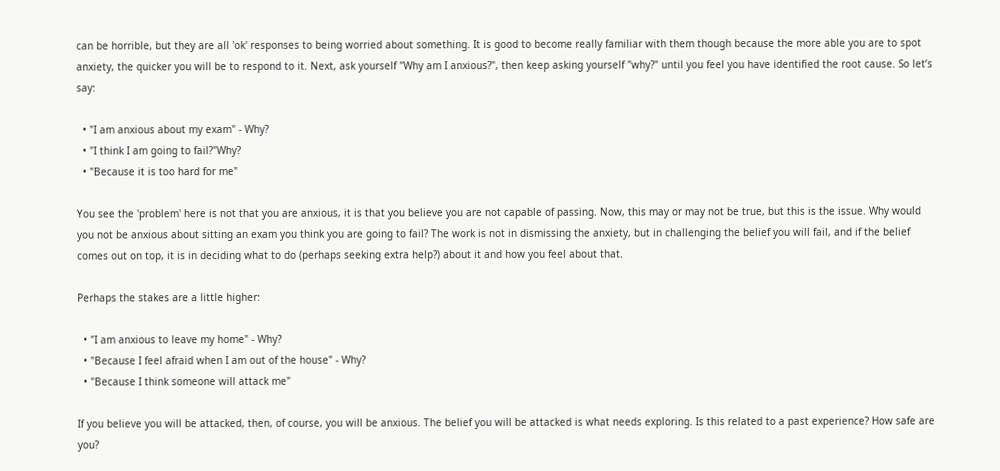can be horrible, but they are all 'ok' responses to being worried about something. It is good to become really familiar with them though because the more able you are to spot anxiety, the quicker you will be to respond to it. Next, ask yourself "Why am I anxious?", then keep asking yourself "why?" until you feel you have identified the root cause. So let’s say:

  • "I am anxious about my exam" - Why?
  • "I think I am going to fail?"Why?
  • "Because it is too hard for me"

You see the 'problem' here is not that you are anxious, it is that you believe you are not capable of passing. Now, this may or may not be true, but this is the issue. Why would you not be anxious about sitting an exam you think you are going to fail? The work is not in dismissing the anxiety, but in challenging the belief you will fail, and if the belief comes out on top, it is in deciding what to do (perhaps seeking extra help?) about it and how you feel about that.

Perhaps the stakes are a little higher:

  • "I am anxious to leave my home" - Why?
  • "Because I feel afraid when I am out of the house" - Why?
  • "Because I think someone will attack me"

If you believe you will be attacked, then, of course, you will be anxious. The belief you will be attacked is what needs exploring. Is this related to a past experience? How safe are you?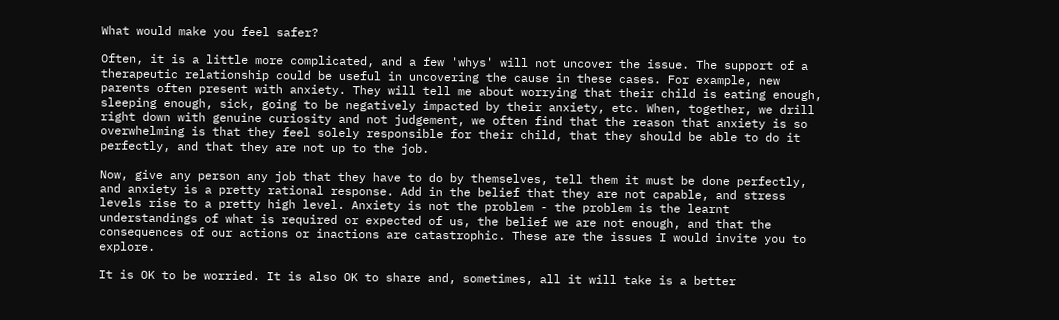What would make you feel safer?

Often, it is a little more complicated, and a few 'whys' will not uncover the issue. The support of a therapeutic relationship could be useful in uncovering the cause in these cases. For example, new parents often present with anxiety. They will tell me about worrying that their child is eating enough, sleeping enough, sick, going to be negatively impacted by their anxiety, etc. When, together, we drill right down with genuine curiosity and not judgement, we often find that the reason that anxiety is so overwhelming is that they feel solely responsible for their child, that they should be able to do it perfectly, and that they are not up to the job.

Now, give any person any job that they have to do by themselves, tell them it must be done perfectly, and anxiety is a pretty rational response. Add in the belief that they are not capable, and stress levels rise to a pretty high level. Anxiety is not the problem - the problem is the learnt understandings of what is required or expected of us, the belief we are not enough, and that the consequences of our actions or inactions are catastrophic. These are the issues I would invite you to explore.

It is OK to be worried. It is also OK to share and, sometimes, all it will take is a better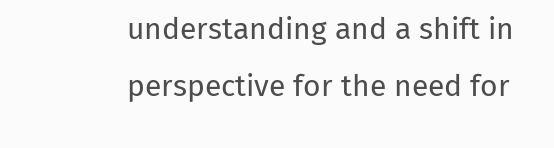understanding and a shift in perspective for the need for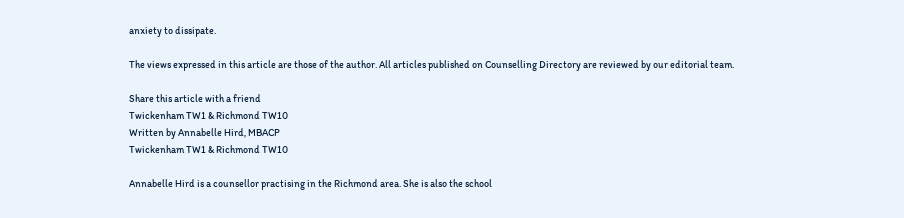anxiety to dissipate.

The views expressed in this article are those of the author. All articles published on Counselling Directory are reviewed by our editorial team.

Share this article with a friend
Twickenham TW1 & Richmond TW10
Written by Annabelle Hird, MBACP
Twickenham TW1 & Richmond TW10

Annabelle Hird is a counsellor practising in the Richmond area. She is also the school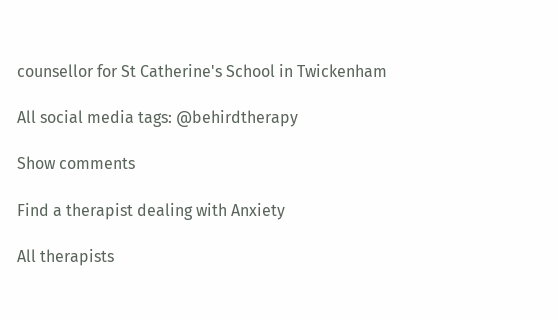counsellor for St Catherine's School in Twickenham

All social media tags: @behirdtherapy

Show comments

Find a therapist dealing with Anxiety

All therapists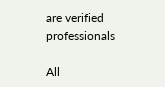are verified professionals

All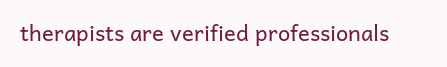therapists are verified professionals